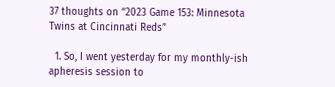37 thoughts on “2023 Game 153: Minnesota Twins at Cincinnati Reds”

  1. So, I went yesterday for my monthly-ish apheresis session to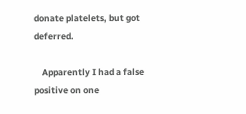donate platelets, but got deferred.

    Apparently I had a false positive on one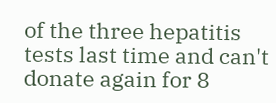of the three hepatitis tests last time and can't donate again for 8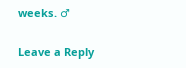weeks. ♂

Leave a Reply